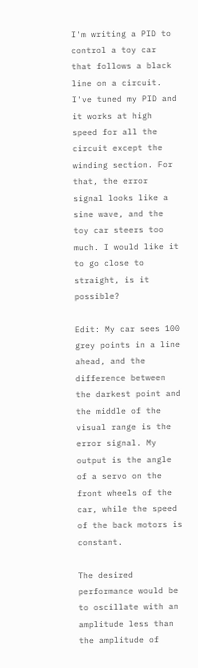I'm writing a PID to control a toy car that follows a black line on a circuit. I've tuned my PID and it works at high speed for all the circuit except the winding section. For that, the error signal looks like a sine wave, and the toy car steers too much. I would like it to go close to straight, is it possible?

Edit: My car sees 100 grey points in a line ahead, and the difference between the darkest point and the middle of the visual range is the error signal. My output is the angle of a servo on the front wheels of the car, while the speed of the back motors is constant.

The desired performance would be to oscillate with an amplitude less than the amplitude of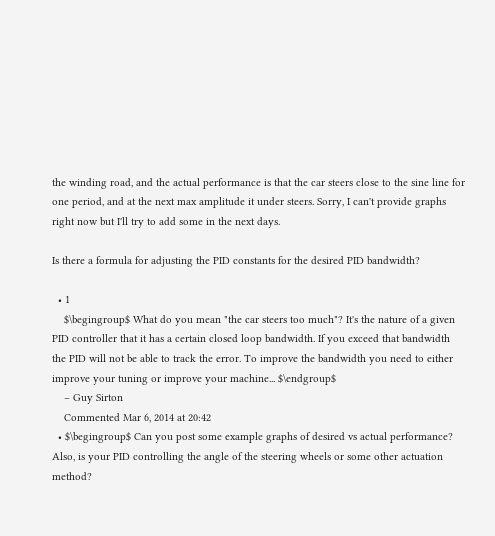the winding road, and the actual performance is that the car steers close to the sine line for one period, and at the next max amplitude it under steers. Sorry, I can't provide graphs right now but I'll try to add some in the next days.

Is there a formula for adjusting the PID constants for the desired PID bandwidth?

  • 1
    $\begingroup$ What do you mean "the car steers too much"? It's the nature of a given PID controller that it has a certain closed loop bandwidth. If you exceed that bandwidth the PID will not be able to track the error. To improve the bandwidth you need to either improve your tuning or improve your machine... $\endgroup$
    – Guy Sirton
    Commented Mar 6, 2014 at 20:42
  • $\begingroup$ Can you post some example graphs of desired vs actual performance? Also, is your PID controlling the angle of the steering wheels or some other actuation method?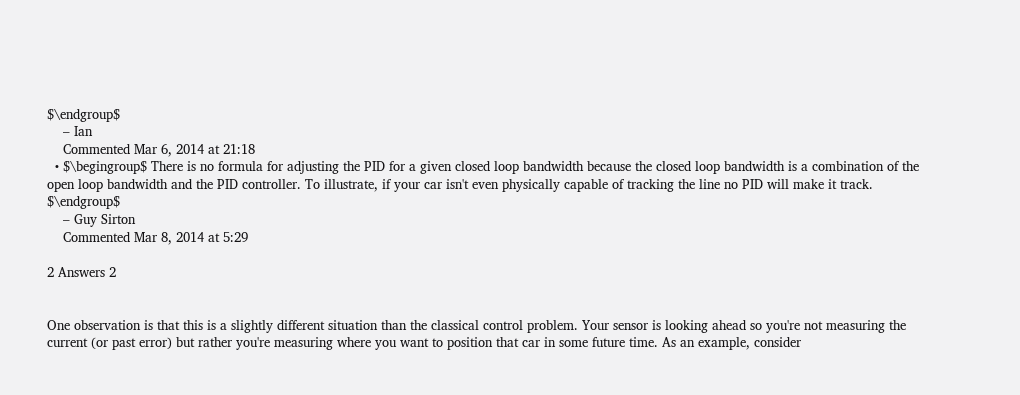$\endgroup$
    – Ian
    Commented Mar 6, 2014 at 21:18
  • $\begingroup$ There is no formula for adjusting the PID for a given closed loop bandwidth because the closed loop bandwidth is a combination of the open loop bandwidth and the PID controller. To illustrate, if your car isn't even physically capable of tracking the line no PID will make it track. $\endgroup$
    – Guy Sirton
    Commented Mar 8, 2014 at 5:29

2 Answers 2


One observation is that this is a slightly different situation than the classical control problem. Your sensor is looking ahead so you're not measuring the current (or past error) but rather you're measuring where you want to position that car in some future time. As an example, consider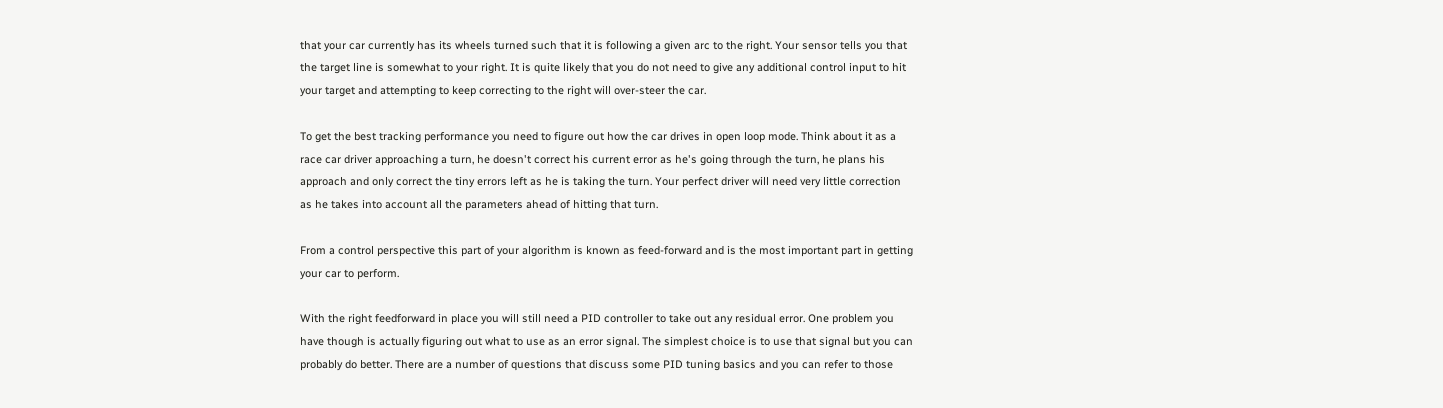that your car currently has its wheels turned such that it is following a given arc to the right. Your sensor tells you that the target line is somewhat to your right. It is quite likely that you do not need to give any additional control input to hit your target and attempting to keep correcting to the right will over-steer the car.

To get the best tracking performance you need to figure out how the car drives in open loop mode. Think about it as a race car driver approaching a turn, he doesn't correct his current error as he's going through the turn, he plans his approach and only correct the tiny errors left as he is taking the turn. Your perfect driver will need very little correction as he takes into account all the parameters ahead of hitting that turn.

From a control perspective this part of your algorithm is known as feed-forward and is the most important part in getting your car to perform.

With the right feedforward in place you will still need a PID controller to take out any residual error. One problem you have though is actually figuring out what to use as an error signal. The simplest choice is to use that signal but you can probably do better. There are a number of questions that discuss some PID tuning basics and you can refer to those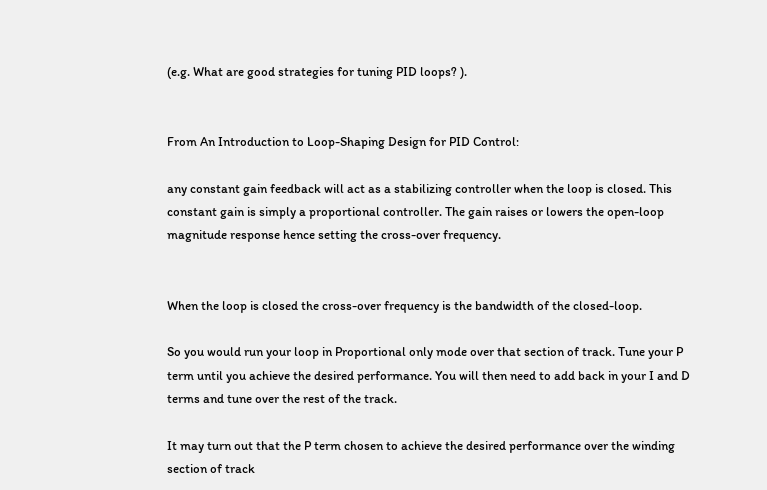(e.g. What are good strategies for tuning PID loops? ).


From An Introduction to Loop-Shaping Design for PID Control:

any constant gain feedback will act as a stabilizing controller when the loop is closed. This constant gain is simply a proportional controller. The gain raises or lowers the open-loop magnitude response hence setting the cross-over frequency.


When the loop is closed the cross-over frequency is the bandwidth of the closed-loop.

So you would run your loop in Proportional only mode over that section of track. Tune your P term until you achieve the desired performance. You will then need to add back in your I and D terms and tune over the rest of the track.

It may turn out that the P term chosen to achieve the desired performance over the winding section of track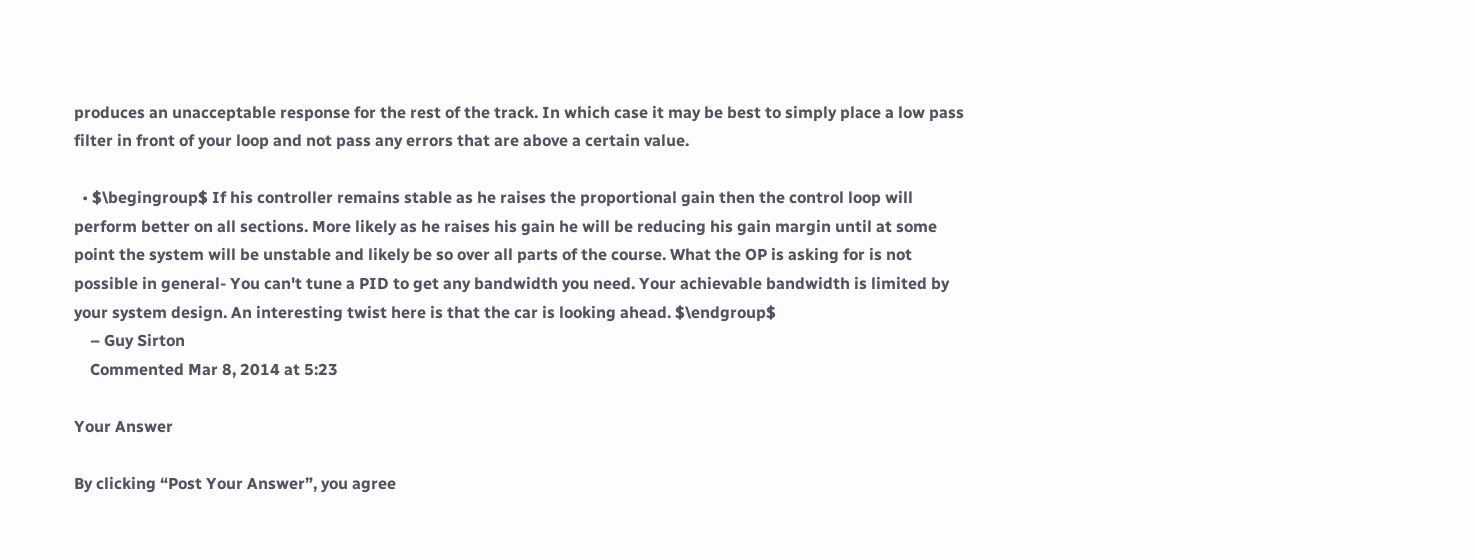produces an unacceptable response for the rest of the track. In which case it may be best to simply place a low pass filter in front of your loop and not pass any errors that are above a certain value.

  • $\begingroup$ If his controller remains stable as he raises the proportional gain then the control loop will perform better on all sections. More likely as he raises his gain he will be reducing his gain margin until at some point the system will be unstable and likely be so over all parts of the course. What the OP is asking for is not possible in general- You can't tune a PID to get any bandwidth you need. Your achievable bandwidth is limited by your system design. An interesting twist here is that the car is looking ahead. $\endgroup$
    – Guy Sirton
    Commented Mar 8, 2014 at 5:23

Your Answer

By clicking “Post Your Answer”, you agree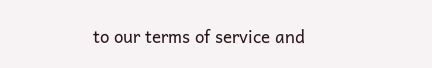to our terms of service and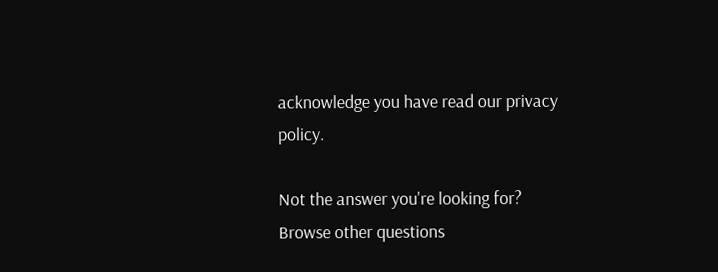acknowledge you have read our privacy policy.

Not the answer you're looking for? Browse other questions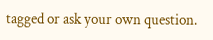tagged or ask your own question.